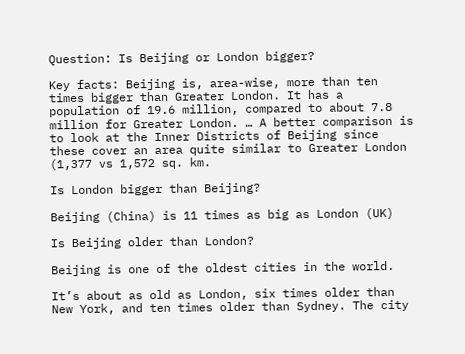Question: Is Beijing or London bigger?

Key facts: Beijing is, area-wise, more than ten times bigger than Greater London. It has a population of 19.6 million, compared to about 7.8 million for Greater London. … A better comparison is to look at the Inner Districts of Beijing since these cover an area quite similar to Greater London (1,377 vs 1,572 sq. km.

Is London bigger than Beijing?

Beijing (China) is 11 times as big as London (UK)

Is Beijing older than London?

Beijing is one of the oldest cities in the world.

It’s about as old as London, six times older than New York, and ten times older than Sydney. The city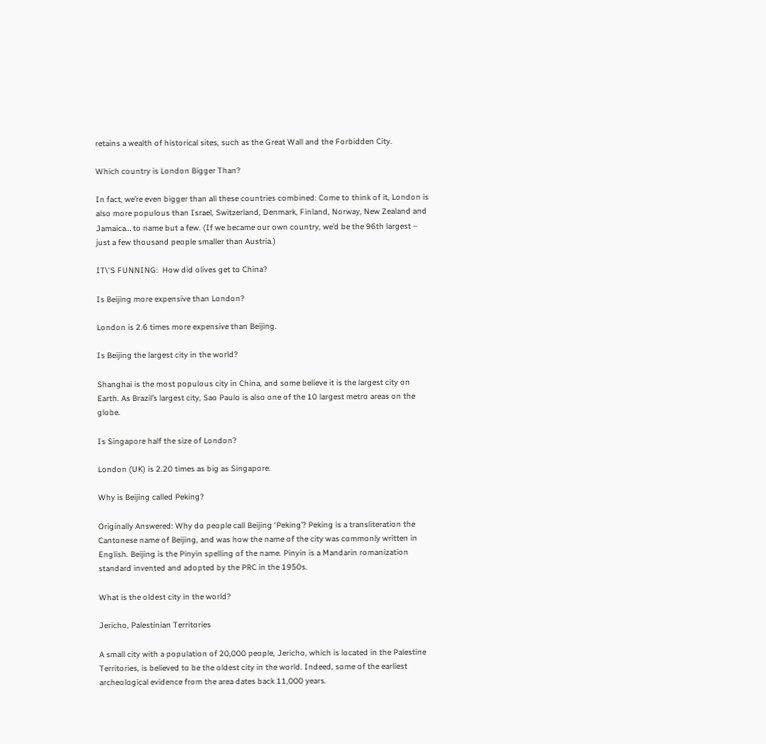retains a wealth of historical sites, such as the Great Wall and the Forbidden City.

Which country is London Bigger Than?

In fact, we’re even bigger than all these countries combined: Come to think of it, London is also more populous than Israel, Switzerland, Denmark, Finland, Norway, New Zealand and Jamaica… to name but a few. (If we became our own country, we’d be the 96th largest – just a few thousand people smaller than Austria.)

IT\'S FUNNING:  How did olives get to China?

Is Beijing more expensive than London?

London is 2.6 times more expensive than Beijing.

Is Beijing the largest city in the world?

Shanghai is the most populous city in China, and some believe it is the largest city on Earth. As Brazil’s largest city, Sao Paulo is also one of the 10 largest metro areas on the globe.

Is Singapore half the size of London?

London (UK) is 2.20 times as big as Singapore.

Why is Beijing called Peking?

Originally Answered: Why do people call Beijing ‘Peking’? Peking is a transliteration the Cantonese name of Beijing, and was how the name of the city was commonly written in English. Beijing is the Pinyin spelling of the name. Pinyin is a Mandarin romanization standard invented and adopted by the PRC in the 1950s.

What is the oldest city in the world?

Jericho, Palestinian Territories

A small city with a population of 20,000 people, Jericho, which is located in the Palestine Territories, is believed to be the oldest city in the world. Indeed, some of the earliest archeological evidence from the area dates back 11,000 years.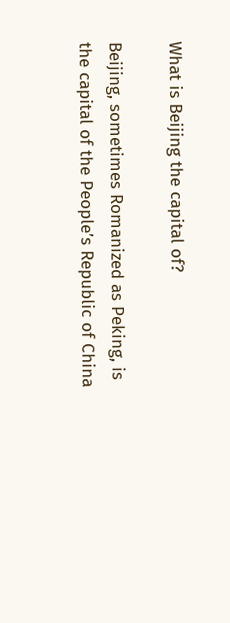What is Beijing the capital of?

Beijing, sometimes Romanized as Peking, is the capital of the People’s Republic of China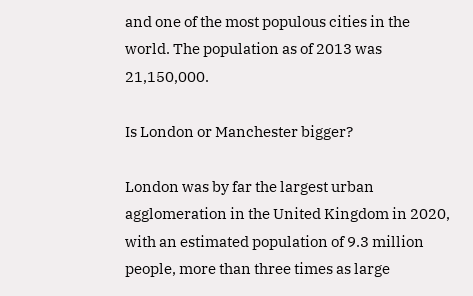and one of the most populous cities in the world. The population as of 2013 was 21,150,000.

Is London or Manchester bigger?

London was by far the largest urban agglomeration in the United Kingdom in 2020, with an estimated population of 9.3 million people, more than three times as large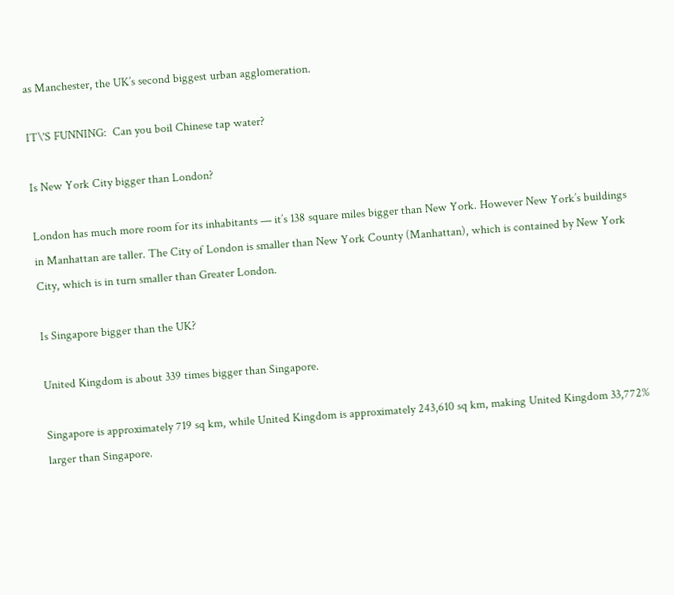as Manchester, the UK’s second biggest urban agglomeration.

IT\'S FUNNING:  Can you boil Chinese tap water?

Is New York City bigger than London?

London has much more room for its inhabitants — it’s 138 square miles bigger than New York. However New York’s buildings in Manhattan are taller. The City of London is smaller than New York County (Manhattan), which is contained by New York City, which is in turn smaller than Greater London.

Is Singapore bigger than the UK?

United Kingdom is about 339 times bigger than Singapore.

Singapore is approximately 719 sq km, while United Kingdom is approximately 243,610 sq km, making United Kingdom 33,772% larger than Singapore.